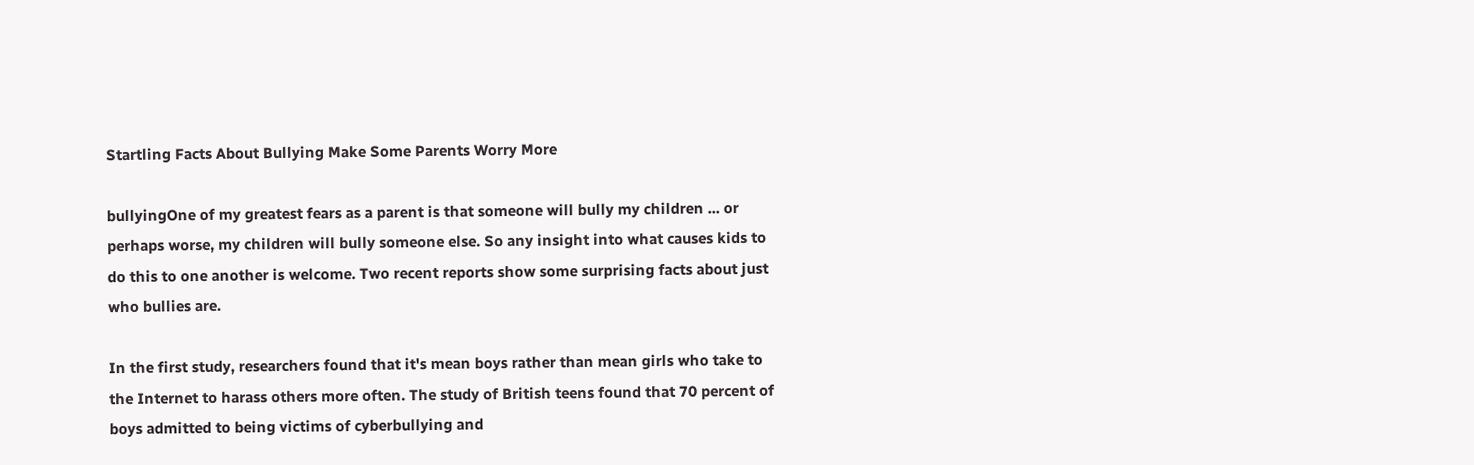Startling Facts About Bullying Make Some Parents Worry More

bullyingOne of my greatest fears as a parent is that someone will bully my children ... or perhaps worse, my children will bully someone else. So any insight into what causes kids to do this to one another is welcome. Two recent reports show some surprising facts about just who bullies are.

In the first study, researchers found that it's mean boys rather than mean girls who take to the Internet to harass others more often. The study of British teens found that 70 percent of boys admitted to being victims of cyberbullying and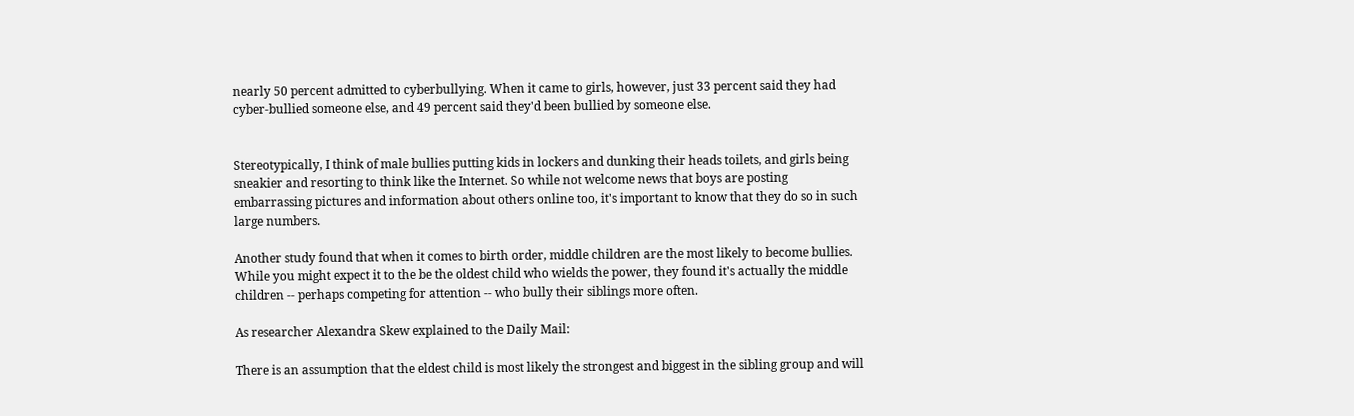nearly 50 percent admitted to cyberbullying. When it came to girls, however, just 33 percent said they had cyber-bullied someone else, and 49 percent said they'd been bullied by someone else.


Stereotypically, I think of male bullies putting kids in lockers and dunking their heads toilets, and girls being sneakier and resorting to think like the Internet. So while not welcome news that boys are posting embarrassing pictures and information about others online too, it's important to know that they do so in such large numbers.

Another study found that when it comes to birth order, middle children are the most likely to become bullies. While you might expect it to the be the oldest child who wields the power, they found it's actually the middle children -- perhaps competing for attention -- who bully their siblings more often.

As researcher Alexandra Skew explained to the Daily Mail:

There is an assumption that the eldest child is most likely the strongest and biggest in the sibling group and will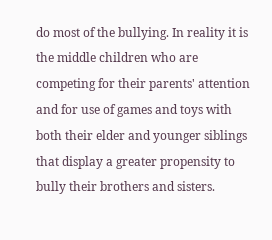do most of the bullying. In reality it is the middle children who are competing for their parents' attention and for use of games and toys with both their elder and younger siblings that display a greater propensity to bully their brothers and sisters.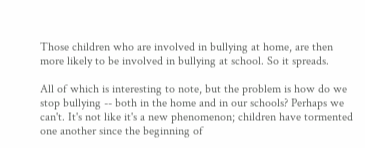Those children who are involved in bullying at home, are then more likely to be involved in bullying at school. So it spreads.

All of which is interesting to note, but the problem is how do we stop bullying -- both in the home and in our schools? Perhaps we can't. It's not like it's a new phenomenon; children have tormented one another since the beginning of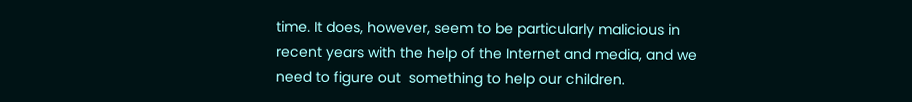time. It does, however, seem to be particularly malicious in recent years with the help of the Internet and media, and we need to figure out  something to help our children.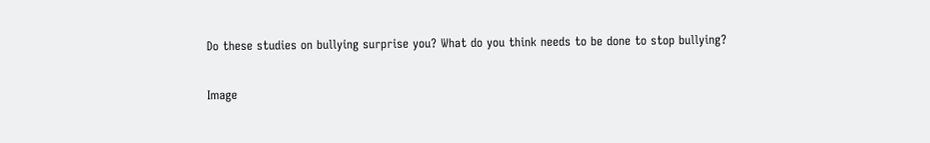Do these studies on bullying surprise you? What do you think needs to be done to stop bullying?

Image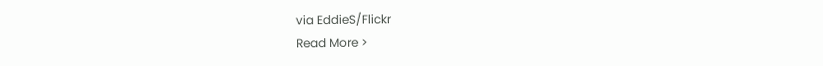via EddieS/Flickr
Read More >